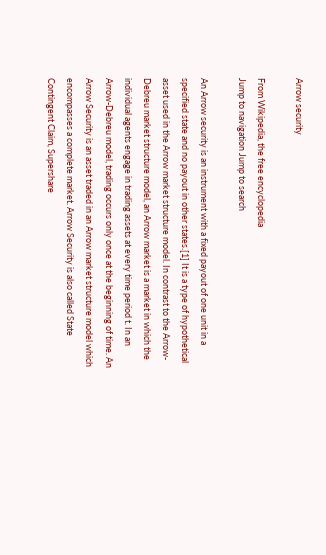Arrow security

From Wikipedia, the free encyclopedia
Jump to navigation Jump to search

An Arrow security is an instrument with a fixed payout of one unit in a specified state and no payout in other states.[1] It is a type of hypothetical asset used in the Arrow market structure model. In contrast to the Arrow-Debreu market structure model, an Arrow market is a market in which the individual agents engage in trading assets at every time period t. In an Arrow-Debreu model, trading occurs only once at the beginning of time. An Arrow Security is an asset traded in an Arrow market structure model which encompasses a complete market. Arrow Security is also called State Contingent Claim, Supershare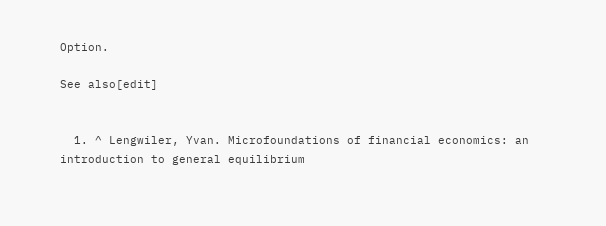Option.

See also[edit]


  1. ^ Lengwiler, Yvan. Microfoundations of financial economics: an introduction to general equilibrium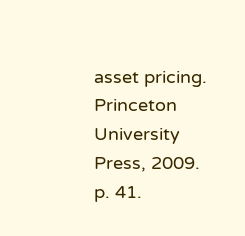asset pricing. Princeton University Press, 2009. p. 41.